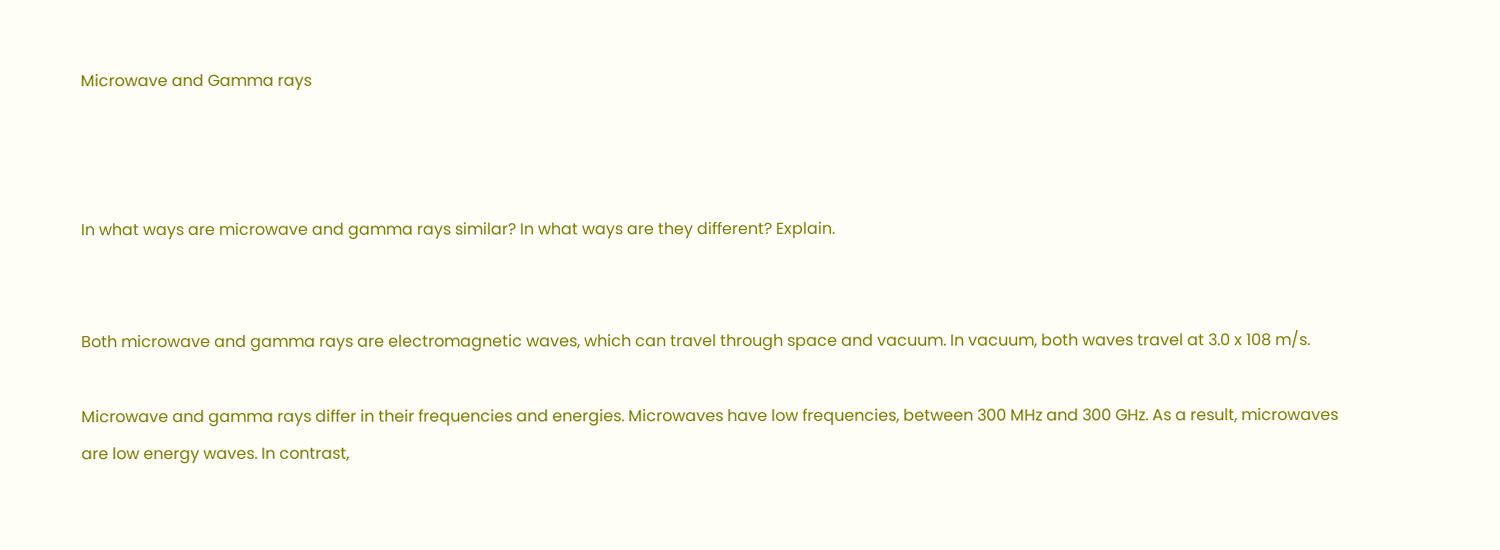Microwave and Gamma rays



In what ways are microwave and gamma rays similar? In what ways are they different? Explain.


Both microwave and gamma rays are electromagnetic waves, which can travel through space and vacuum. In vacuum, both waves travel at 3.0 x 108 m/s.

Microwave and gamma rays differ in their frequencies and energies. Microwaves have low frequencies, between 300 MHz and 300 GHz. As a result, microwaves are low energy waves. In contrast,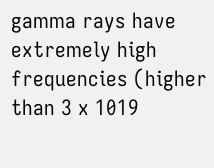gamma rays have extremely high frequencies (higher than 3 x 1019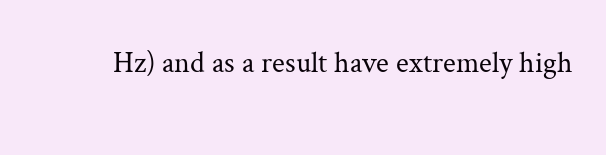Hz) and as a result have extremely high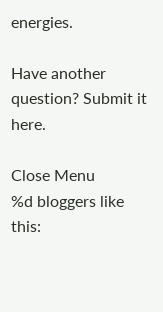energies.

Have another question? Submit it here.

Close Menu
%d bloggers like this: